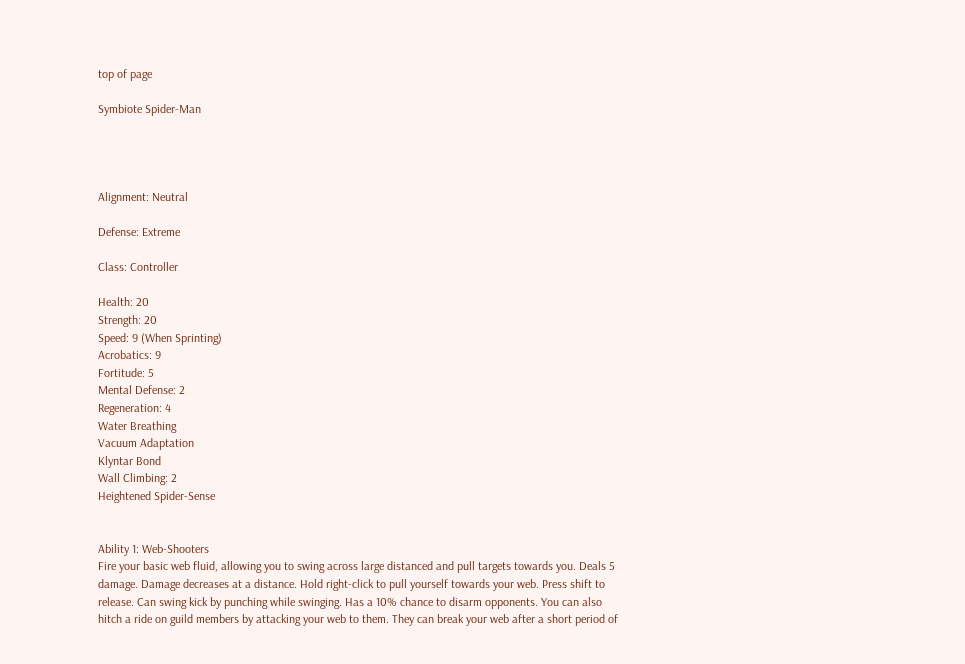top of page

Symbiote Spider-Man




Alignment: Neutral

Defense: Extreme

Class: Controller

Health: 20
Strength: 20
Speed: 9 (When Sprinting)
Acrobatics: 9
Fortitude: 5
Mental Defense: 2
Regeneration: 4
Water Breathing
Vacuum Adaptation
Klyntar Bond
Wall Climbing: 2
Heightened Spider-Sense


Ability 1: Web-Shooters
Fire your basic web fluid, allowing you to swing across large distanced and pull targets towards you. Deals 5 damage. Damage decreases at a distance. Hold right-click to pull yourself towards your web. Press shift to release. Can swing kick by punching while swinging. Has a 10% chance to disarm opponents. You can also hitch a ride on guild members by attacking your web to them. They can break your web after a short period of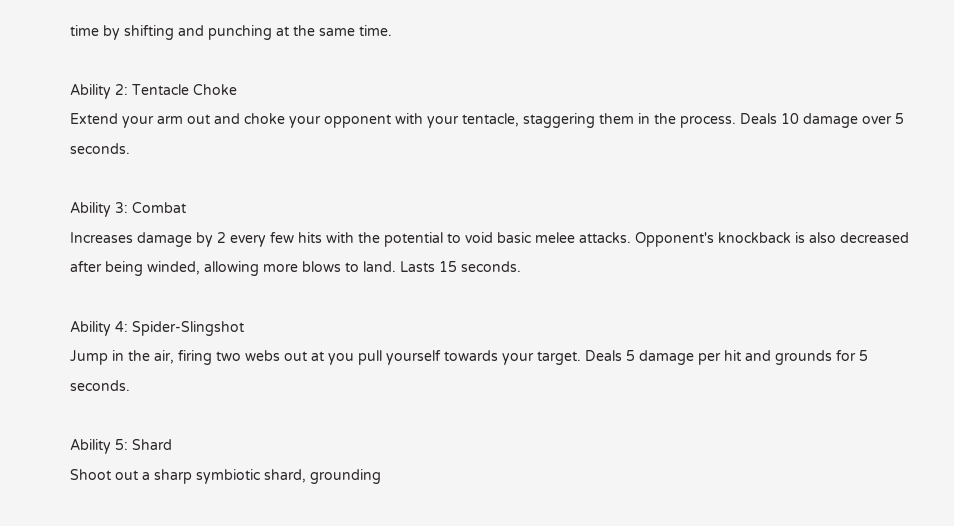time by shifting and punching at the same time.

Ability 2: Tentacle Choke
Extend your arm out and choke your opponent with your tentacle, staggering them in the process. Deals 10 damage over 5 seconds.

Ability 3: Combat
Increases damage by 2 every few hits with the potential to void basic melee attacks. Opponent's knockback is also decreased after being winded, allowing more blows to land. Lasts 15 seconds.

Ability 4: Spider-Slingshot
Jump in the air, firing two webs out at you pull yourself towards your target. Deals 5 damage per hit and grounds for 5 seconds.

Ability 5: Shard
Shoot out a sharp symbiotic shard, grounding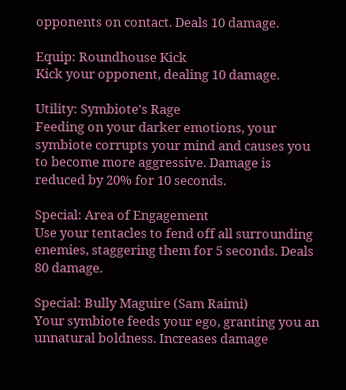opponents on contact. Deals 10 damage.

Equip: Roundhouse Kick
Kick your opponent, dealing 10 damage.

Utility: Symbiote's Rage
Feeding on your darker emotions, your symbiote corrupts your mind and causes you to become more aggressive. Damage is reduced by 20% for 10 seconds.

Special: Area of Engagement
Use your tentacles to fend off all surrounding enemies, staggering them for 5 seconds. Deals 80 damage.

Special: Bully Maguire (Sam Raimi)
Your symbiote feeds your ego, granting you an unnatural boldness. Increases damage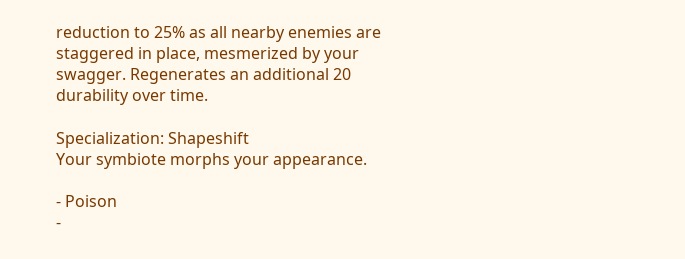reduction to 25% as all nearby enemies are staggered in place, mesmerized by your swagger. Regenerates an additional 20 durability over time.

Specialization: Shapeshift
Your symbiote morphs your appearance.

- Poison
-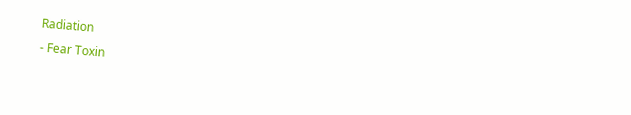Radiation
- Fear Toxin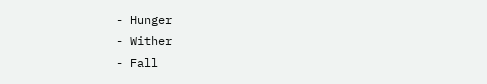- Hunger
- Wither
- Fall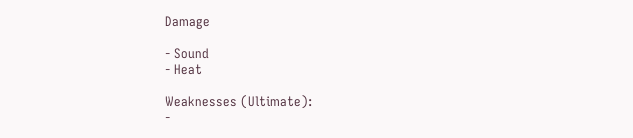Damage

- Sound
- Heat

Weaknesses (Ultimate):
-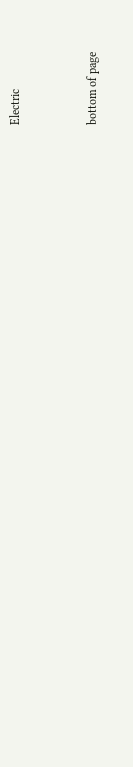Electric


bottom of page